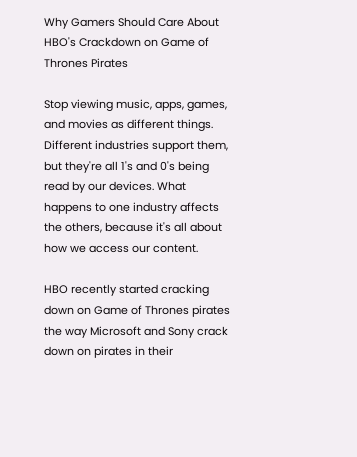Why Gamers Should Care About HBO's Crackdown on Game of Thrones Pirates

Stop viewing music, apps, games, and movies as different things. Different industries support them, but they're all 1's and 0's being read by our devices. What happens to one industry affects the others, because it's all about how we access our content.

HBO recently started cracking down on Game of Thrones pirates the way Microsoft and Sony crack down on pirates in their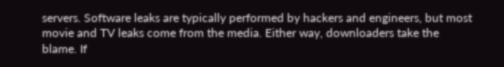servers. Software leaks are typically performed by hackers and engineers, but most movie and TV leaks come from the media. Either way, downloaders take the blame. If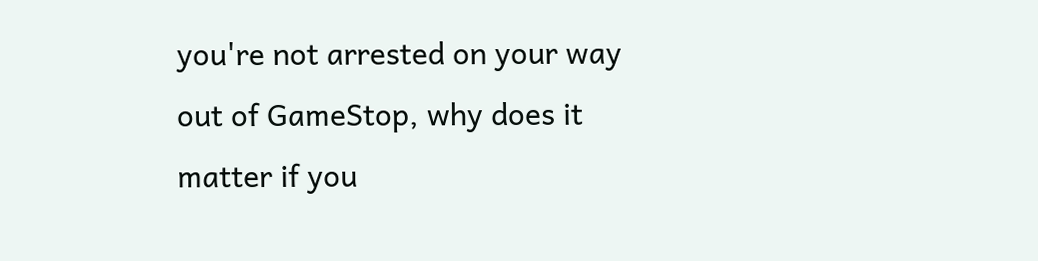you're not arrested on your way out of GameStop, why does it matter if you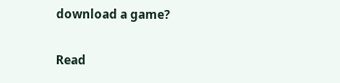download a game?

Read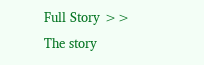Full Story >>
The story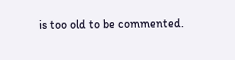is too old to be commented.